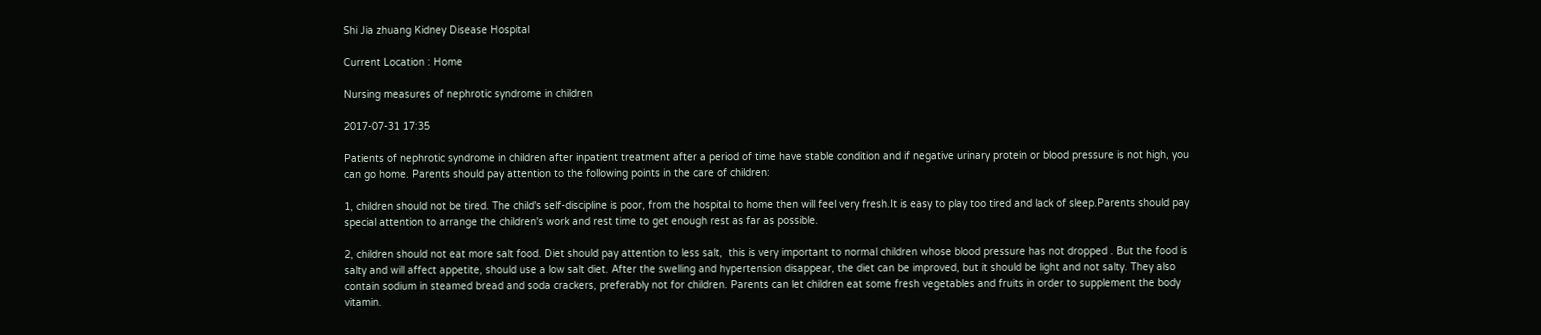Shi Jia zhuang Kidney Disease Hospital

Current Location : Home

Nursing measures of nephrotic syndrome in children

2017-07-31 17:35

Patients of nephrotic syndrome in children after inpatient treatment after a period of time have stable condition and if negative urinary protein or blood pressure is not high, you can go home. Parents should pay attention to the following points in the care of children:

1, children should not be tired. The child's self-discipline is poor, from the hospital to home then will feel very fresh.It is easy to play too tired and lack of sleep.Parents should pay special attention to arrange the children's work and rest time to get enough rest as far as possible.

2, children should not eat more salt food. Diet should pay attention to less salt,  this is very important to normal children whose blood pressure has not dropped . But the food is salty and will affect appetite, should use a low salt diet. After the swelling and hypertension disappear, the diet can be improved, but it should be light and not salty. They also contain sodium in steamed bread and soda crackers, preferably not for children. Parents can let children eat some fresh vegetables and fruits in order to supplement the body vitamin.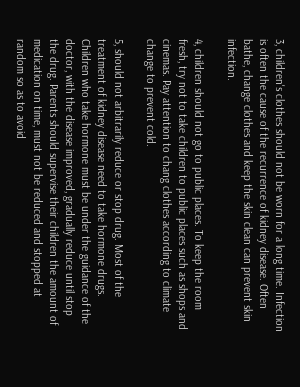3, children's clothes should not be worn for a long time. Infection is often the cause of the recurrence of kidney disease. Often bathe, change clothes and keep the skin clean can prevent skin infection.

4, children should not go to public places. To keep the room fresh, try not to take children to public places such as shops and cinemas. Pay attention to chang clothes according to climate change to prevent cold.

5, should not arbitrarily reduce or stop drug. Most of the treatment of kidney disease need to take hormone drugs. Children who take hormone must be under the guidance of the doctor, with the disease improved, gradually reduce until stop the drug. Parents should supervise their children the amount of medication on time, must not be reduced and stopped at random so as to avoid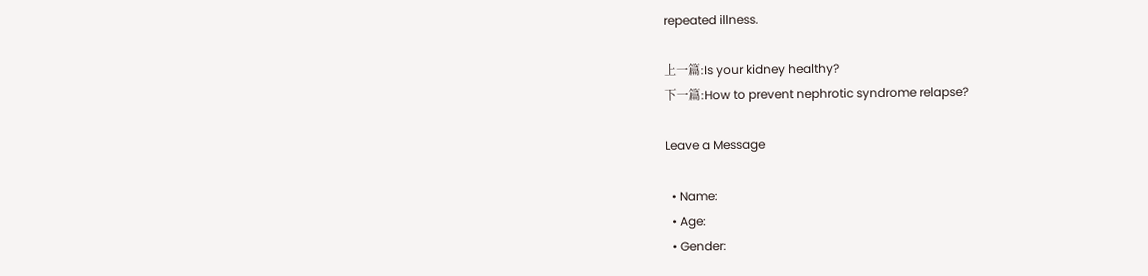repeated illness.

上一篇:Is your kidney healthy?
下一篇:How to prevent nephrotic syndrome relapse?

Leave a Message

  • Name:
  • Age:
  • Gender: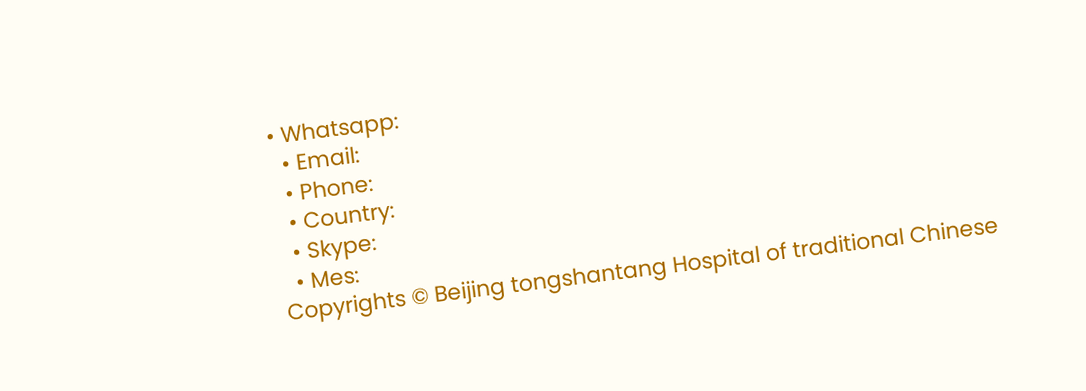• Whatsapp:
  • Email:
  • Phone:
  • Country:
  • Skype:
  • Mes:
Copyrights © Beijing tongshantang Hospital of traditional Chinese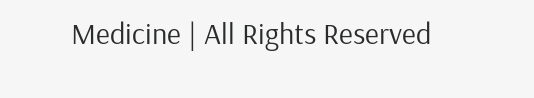Medicine | All Rights Reserved